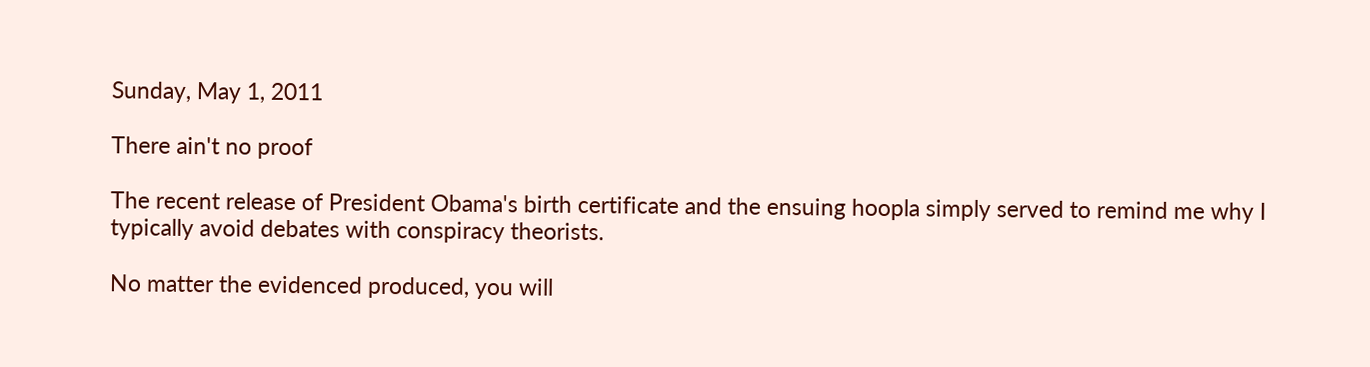Sunday, May 1, 2011

There ain't no proof

The recent release of President Obama's birth certificate and the ensuing hoopla simply served to remind me why I typically avoid debates with conspiracy theorists.

No matter the evidenced produced, you will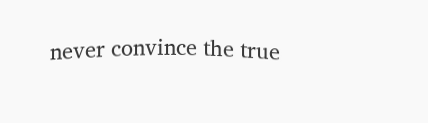never convince the true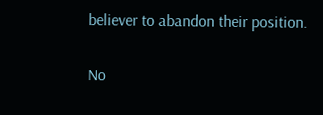believer to abandon their position.

No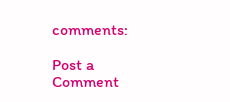comments:

Post a Comment